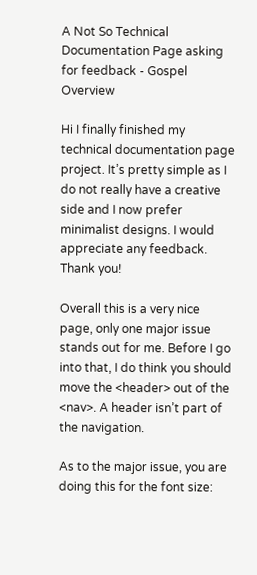A Not So Technical Documentation Page asking for feedback - Gospel Overview

Hi I finally finished my technical documentation page project. It’s pretty simple as I do not really have a creative side and I now prefer minimalist designs. I would appreciate any feedback. Thank you!

Overall this is a very nice page, only one major issue stands out for me. Before I go into that, I do think you should move the <header> out of the <nav>. A header isn’t part of the navigation.

As to the major issue, you are doing this for the font size: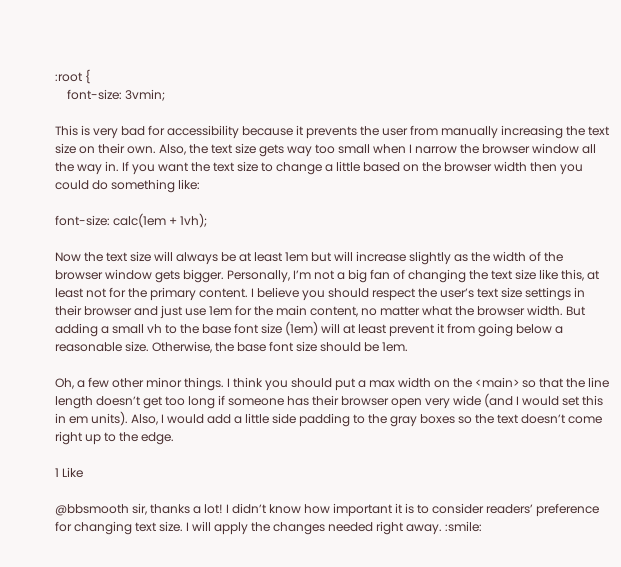:root {
    font-size: 3vmin;

This is very bad for accessibility because it prevents the user from manually increasing the text size on their own. Also, the text size gets way too small when I narrow the browser window all the way in. If you want the text size to change a little based on the browser width then you could do something like:

font-size: calc(1em + 1vh);

Now the text size will always be at least 1em but will increase slightly as the width of the browser window gets bigger. Personally, I’m not a big fan of changing the text size like this, at least not for the primary content. I believe you should respect the user’s text size settings in their browser and just use 1em for the main content, no matter what the browser width. But adding a small vh to the base font size (1em) will at least prevent it from going below a reasonable size. Otherwise, the base font size should be 1em.

Oh, a few other minor things. I think you should put a max width on the <main> so that the line length doesn’t get too long if someone has their browser open very wide (and I would set this in em units). Also, I would add a little side padding to the gray boxes so the text doesn’t come right up to the edge.

1 Like

@bbsmooth sir, thanks a lot! I didn’t know how important it is to consider readers’ preference for changing text size. I will apply the changes needed right away. :smile: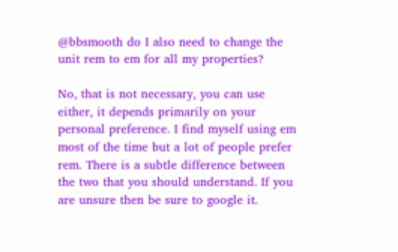@bbsmooth do I also need to change the unit rem to em for all my properties?

No, that is not necessary, you can use either, it depends primarily on your personal preference. I find myself using em most of the time but a lot of people prefer rem. There is a subtle difference between the two that you should understand. If you are unsure then be sure to google it.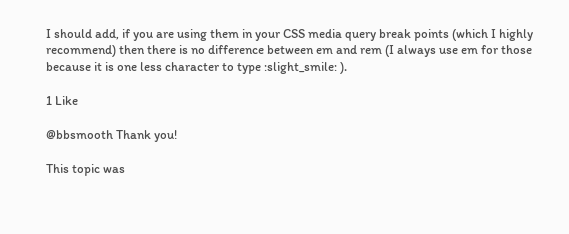I should add, if you are using them in your CSS media query break points (which I highly recommend) then there is no difference between em and rem (I always use em for those because it is one less character to type :slight_smile: ).

1 Like

@bbsmooth Thank you!

This topic was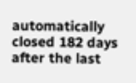automatically closed 182 days after the last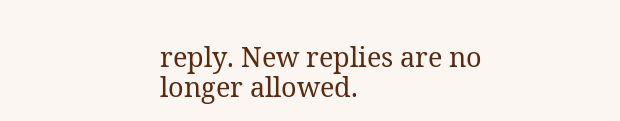reply. New replies are no longer allowed.